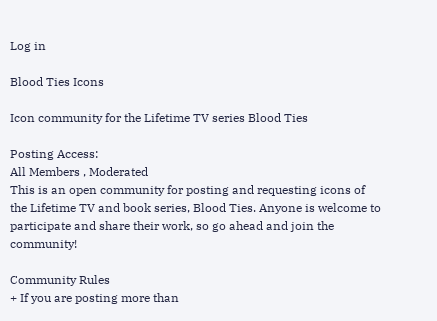Log in

Blood Ties Icons

Icon community for the Lifetime TV series Blood Ties

Posting Access:
All Members , Moderated
This is an open community for posting and requesting icons of the Lifetime TV and book series, Blood Ties. Anyone is welcome to participate and share their work, so go ahead and join the community!

Community Rules
+ If you are posting more than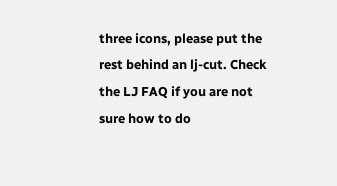three icons, please put the rest behind an lj-cut. Check the LJ FAQ if you are not sure how to do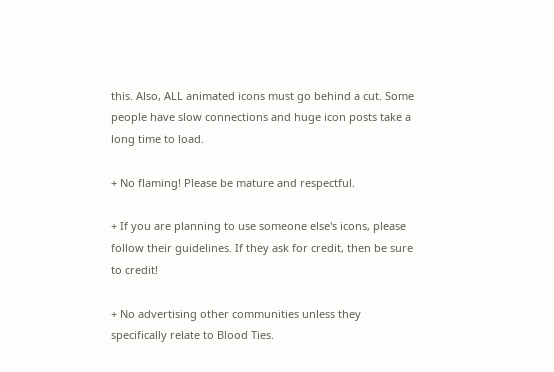this. Also, ALL animated icons must go behind a cut. Some people have slow connections and huge icon posts take a long time to load.

+ No flaming! Please be mature and respectful.

+ If you are planning to use someone else's icons, please follow their guidelines. If they ask for credit, then be sure to credit!

+ No advertising other communities unless they specifically relate to Blood Ties.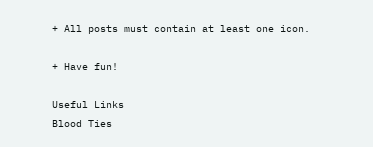+ All posts must contain at least one icon.

+ Have fun!

Useful Links
Blood Ties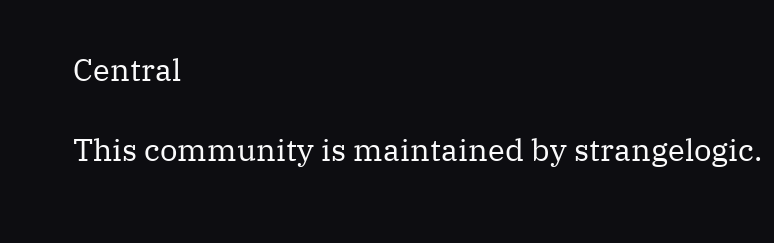Central

This community is maintained by strangelogic.